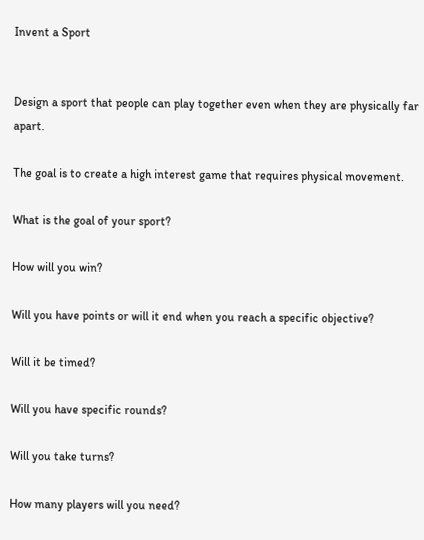Invent a Sport


Design a sport that people can play together even when they are physically far apart.

The goal is to create a high interest game that requires physical movement.

What is the goal of your sport?

How will you win?

Will you have points or will it end when you reach a specific objective?

Will it be timed?

Will you have specific rounds?

Will you take turns?

How many players will you need?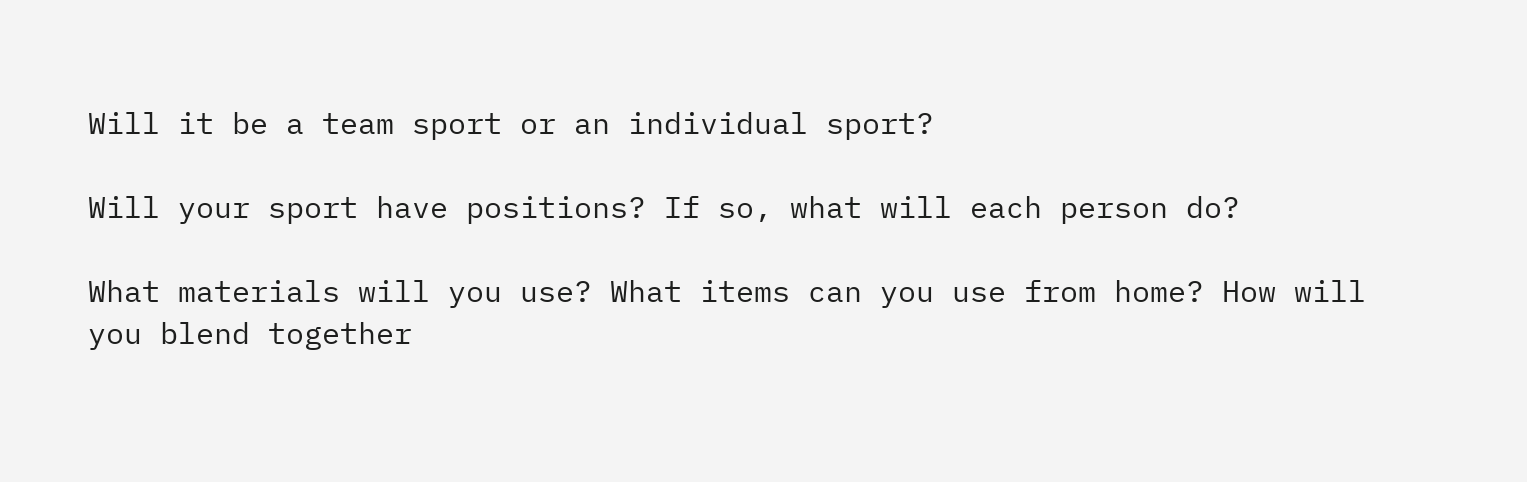Will it be a team sport or an individual sport?

Will your sport have positions? If so, what will each person do?

What materials will you use? What items can you use from home? How will you blend together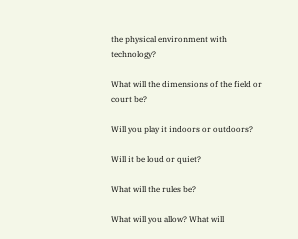the physical environment with technology?

What will the dimensions of the field or court be?

Will you play it indoors or outdoors?

Will it be loud or quiet?

What will the rules be?

What will you allow? What will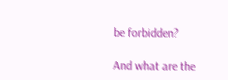be forbidden?

And what are the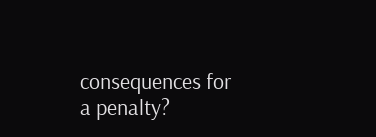consequences for a penalty?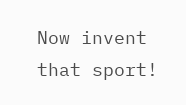Now invent that sport!